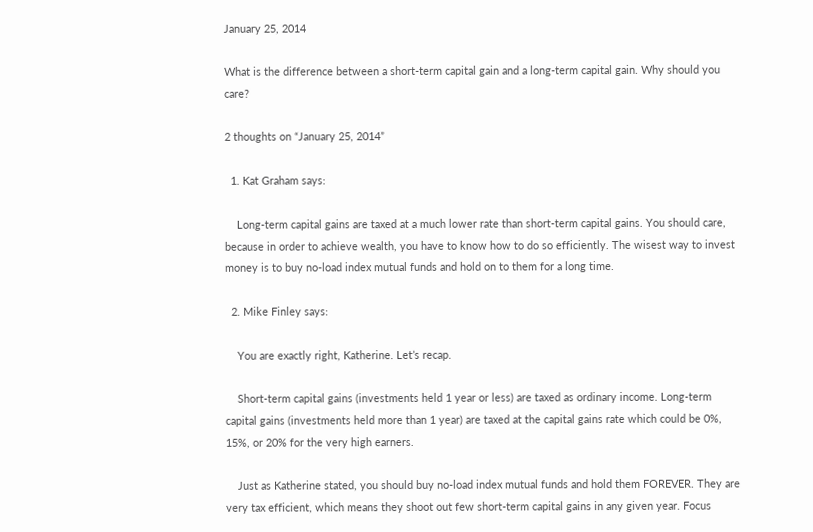January 25, 2014

What is the difference between a short-term capital gain and a long-term capital gain. Why should you care?

2 thoughts on “January 25, 2014”

  1. Kat Graham says:

    Long-term capital gains are taxed at a much lower rate than short-term capital gains. You should care, because in order to achieve wealth, you have to know how to do so efficiently. The wisest way to invest money is to buy no-load index mutual funds and hold on to them for a long time.

  2. Mike Finley says:

    You are exactly right, Katherine. Let’s recap.

    Short-term capital gains (investments held 1 year or less) are taxed as ordinary income. Long-term capital gains (investments held more than 1 year) are taxed at the capital gains rate which could be 0%, 15%, or 20% for the very high earners.

    Just as Katherine stated, you should buy no-load index mutual funds and hold them FOREVER. They are very tax efficient, which means they shoot out few short-term capital gains in any given year. Focus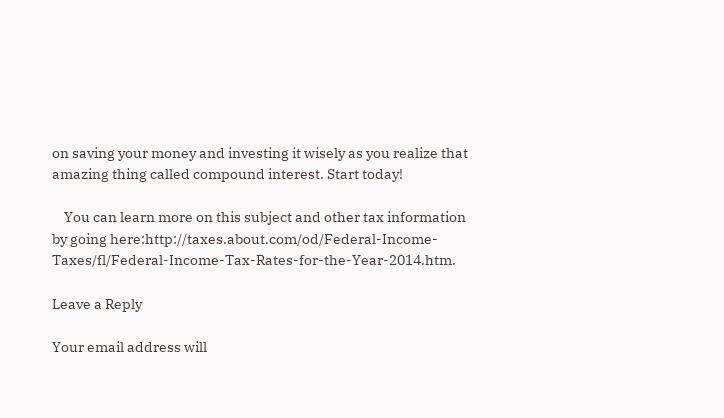on saving your money and investing it wisely as you realize that amazing thing called compound interest. Start today!

    You can learn more on this subject and other tax information by going here:http://taxes.about.com/od/Federal-Income-Taxes/fl/Federal-Income-Tax-Rates-for-the-Year-2014.htm.

Leave a Reply

Your email address will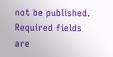not be published. Required fields are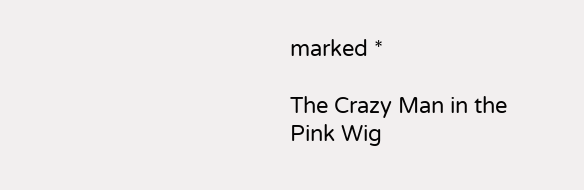marked *

The Crazy Man in the Pink Wig